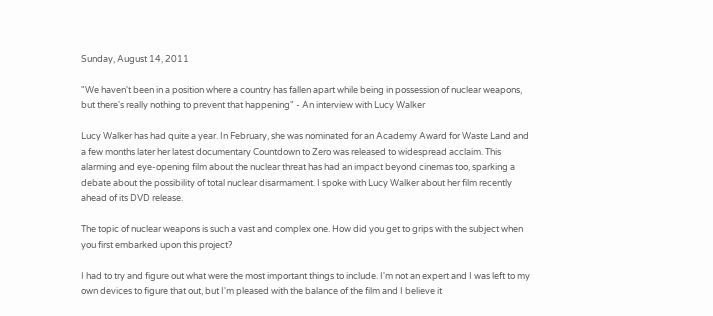Sunday, August 14, 2011

"We haven't been in a position where a country has fallen apart while being in possession of nuclear weapons, but there's really nothing to prevent that happening" - An interview with Lucy Walker

Lucy Walker has had quite a year. In February, she was nominated for an Academy Award for Waste Land and a few months later her latest documentary Countdown to Zero was released to widespread acclaim. This alarming and eye-opening film about the nuclear threat has had an impact beyond cinemas too, sparking a debate about the possibility of total nuclear disarmament. I spoke with Lucy Walker about her film recently ahead of its DVD release.

The topic of nuclear weapons is such a vast and complex one. How did you get to grips with the subject when you first embarked upon this project?

I had to try and figure out what were the most important things to include. I'm not an expert and I was left to my own devices to figure that out, but I'm pleased with the balance of the film and I believe it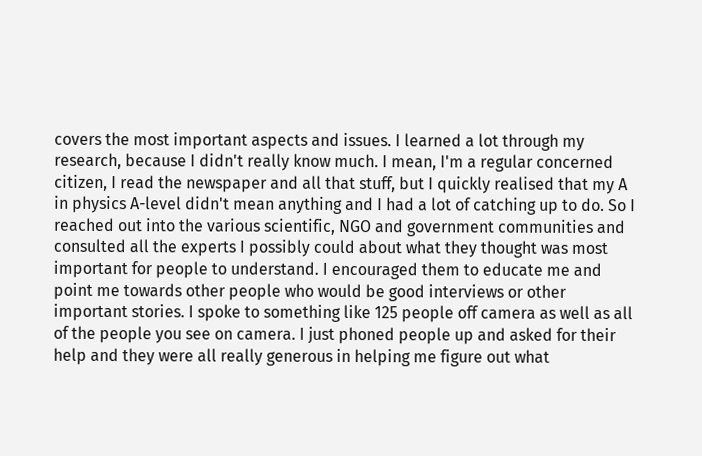covers the most important aspects and issues. I learned a lot through my research, because I didn't really know much. I mean, I'm a regular concerned citizen, I read the newspaper and all that stuff, but I quickly realised that my A in physics A-level didn't mean anything and I had a lot of catching up to do. So I reached out into the various scientific, NGO and government communities and consulted all the experts I possibly could about what they thought was most important for people to understand. I encouraged them to educate me and point me towards other people who would be good interviews or other important stories. I spoke to something like 125 people off camera as well as all of the people you see on camera. I just phoned people up and asked for their help and they were all really generous in helping me figure out what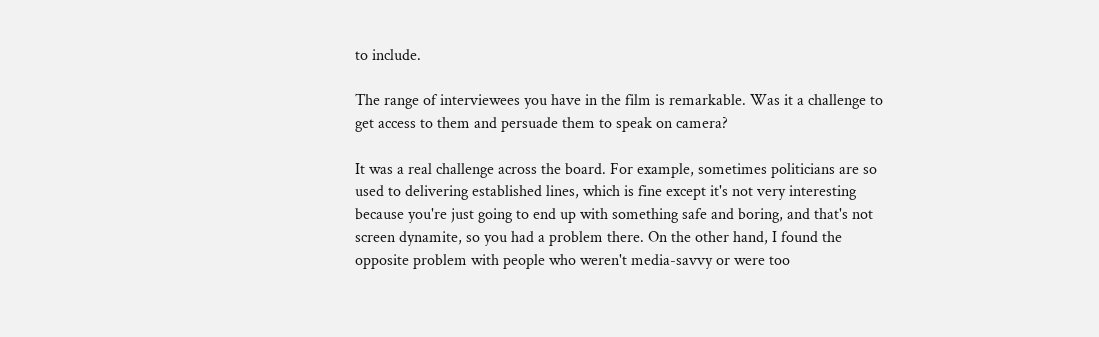to include.

The range of interviewees you have in the film is remarkable. Was it a challenge to get access to them and persuade them to speak on camera?

It was a real challenge across the board. For example, sometimes politicians are so used to delivering established lines, which is fine except it's not very interesting because you're just going to end up with something safe and boring, and that's not screen dynamite, so you had a problem there. On the other hand, I found the opposite problem with people who weren't media-savvy or were too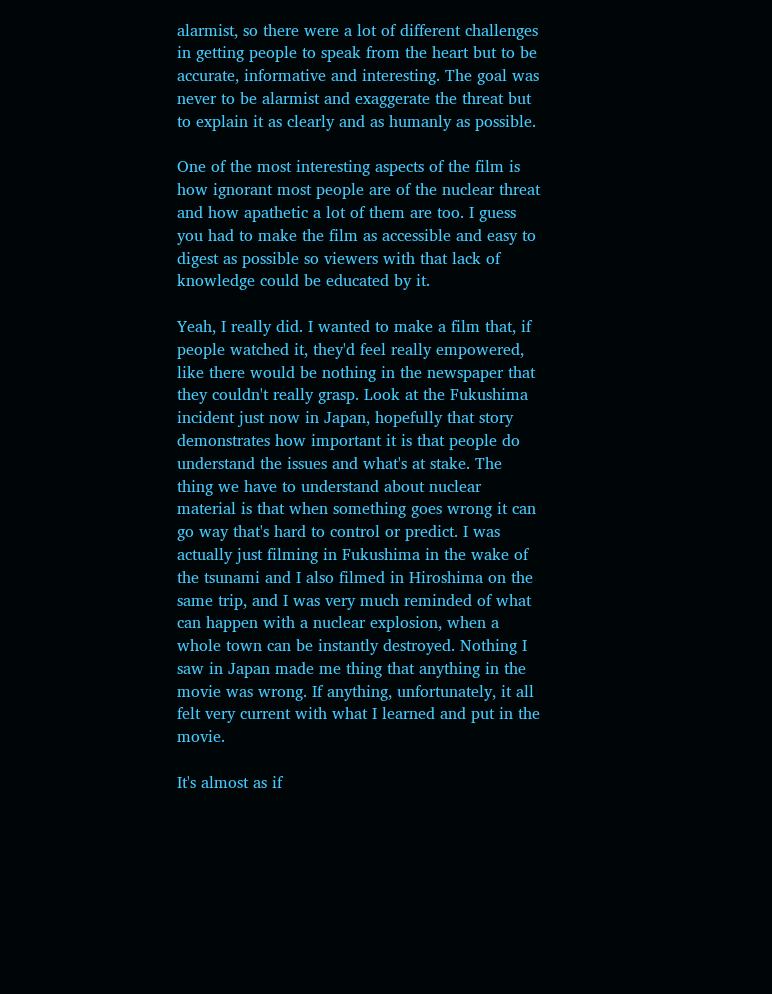alarmist, so there were a lot of different challenges in getting people to speak from the heart but to be accurate, informative and interesting. The goal was never to be alarmist and exaggerate the threat but to explain it as clearly and as humanly as possible.

One of the most interesting aspects of the film is how ignorant most people are of the nuclear threat and how apathetic a lot of them are too. I guess you had to make the film as accessible and easy to digest as possible so viewers with that lack of knowledge could be educated by it.

Yeah, I really did. I wanted to make a film that, if people watched it, they'd feel really empowered, like there would be nothing in the newspaper that they couldn't really grasp. Look at the Fukushima incident just now in Japan, hopefully that story demonstrates how important it is that people do understand the issues and what's at stake. The thing we have to understand about nuclear material is that when something goes wrong it can go way that's hard to control or predict. I was actually just filming in Fukushima in the wake of the tsunami and I also filmed in Hiroshima on the same trip, and I was very much reminded of what can happen with a nuclear explosion, when a whole town can be instantly destroyed. Nothing I saw in Japan made me thing that anything in the movie was wrong. If anything, unfortunately, it all felt very current with what I learned and put in the movie.

It's almost as if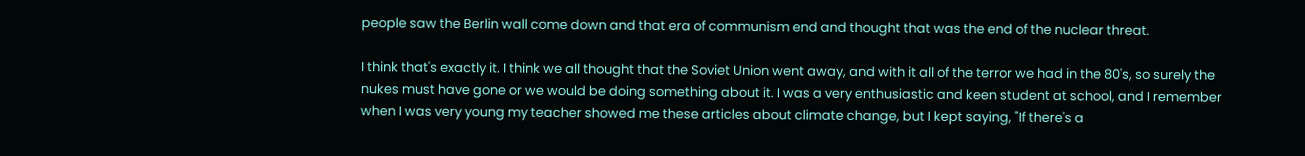people saw the Berlin wall come down and that era of communism end and thought that was the end of the nuclear threat.

I think that's exactly it. I think we all thought that the Soviet Union went away, and with it all of the terror we had in the 80's, so surely the nukes must have gone or we would be doing something about it. I was a very enthusiastic and keen student at school, and I remember when I was very young my teacher showed me these articles about climate change, but I kept saying, "If there's a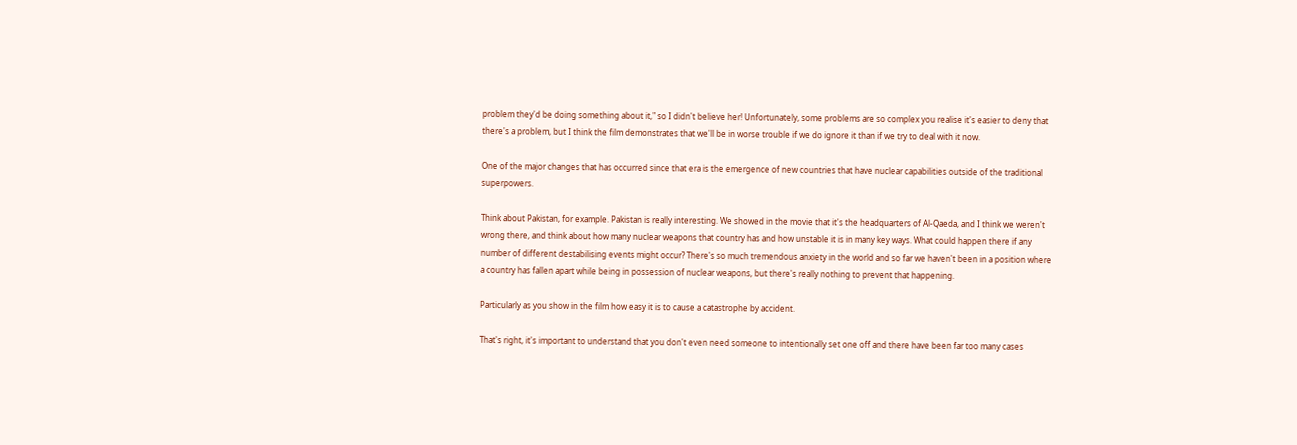problem they'd be doing something about it," so I didn't believe her! Unfortunately, some problems are so complex you realise it's easier to deny that there's a problem, but I think the film demonstrates that we'll be in worse trouble if we do ignore it than if we try to deal with it now.

One of the major changes that has occurred since that era is the emergence of new countries that have nuclear capabilities outside of the traditional superpowers.

Think about Pakistan, for example. Pakistan is really interesting. We showed in the movie that it's the headquarters of Al-Qaeda, and I think we weren't wrong there, and think about how many nuclear weapons that country has and how unstable it is in many key ways. What could happen there if any number of different destabilising events might occur? There's so much tremendous anxiety in the world and so far we haven't been in a position where a country has fallen apart while being in possession of nuclear weapons, but there's really nothing to prevent that happening.

Particularly as you show in the film how easy it is to cause a catastrophe by accident.

That's right, it's important to understand that you don't even need someone to intentionally set one off and there have been far too many cases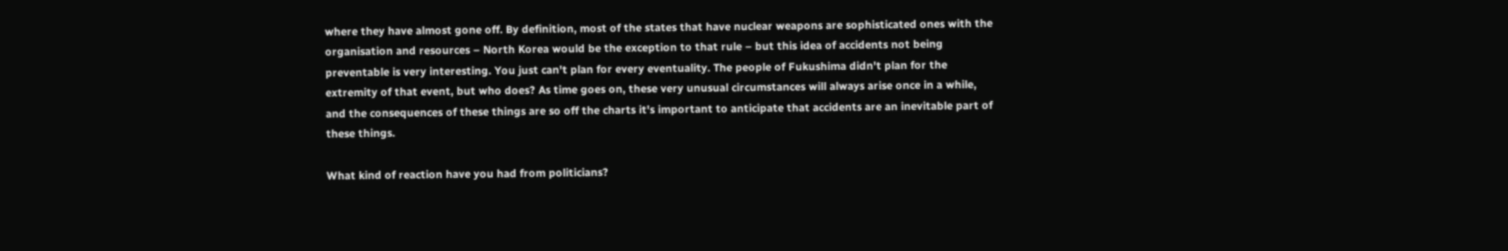where they have almost gone off. By definition, most of the states that have nuclear weapons are sophisticated ones with the organisation and resources – North Korea would be the exception to that rule – but this idea of accidents not being preventable is very interesting. You just can't plan for every eventuality. The people of Fukushima didn't plan for the extremity of that event, but who does? As time goes on, these very unusual circumstances will always arise once in a while, and the consequences of these things are so off the charts it's important to anticipate that accidents are an inevitable part of these things.

What kind of reaction have you had from politicians?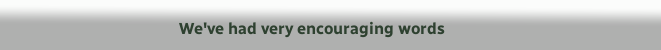We've had very encouraging words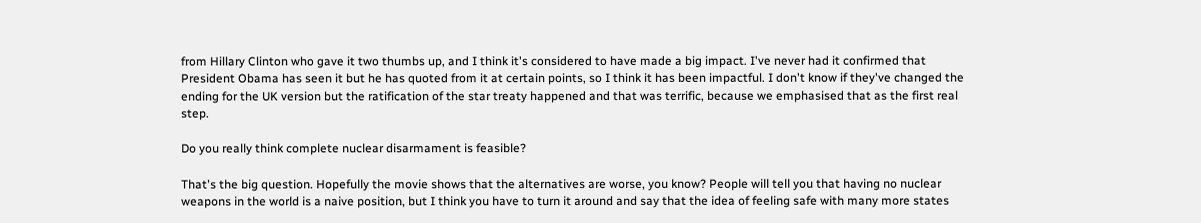from Hillary Clinton who gave it two thumbs up, and I think it's considered to have made a big impact. I've never had it confirmed that President Obama has seen it but he has quoted from it at certain points, so I think it has been impactful. I don't know if they've changed the ending for the UK version but the ratification of the star treaty happened and that was terrific, because we emphasised that as the first real step.

Do you really think complete nuclear disarmament is feasible?

That's the big question. Hopefully the movie shows that the alternatives are worse, you know? People will tell you that having no nuclear weapons in the world is a naive position, but I think you have to turn it around and say that the idea of feeling safe with many more states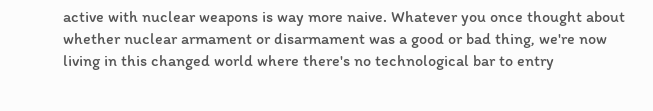active with nuclear weapons is way more naive. Whatever you once thought about whether nuclear armament or disarmament was a good or bad thing, we're now living in this changed world where there's no technological bar to entry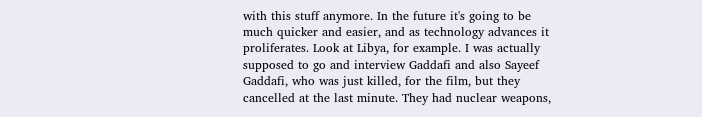with this stuff anymore. In the future it's going to be much quicker and easier, and as technology advances it proliferates. Look at Libya, for example. I was actually supposed to go and interview Gaddafi and also Sayeef Gaddafi, who was just killed, for the film, but they cancelled at the last minute. They had nuclear weapons,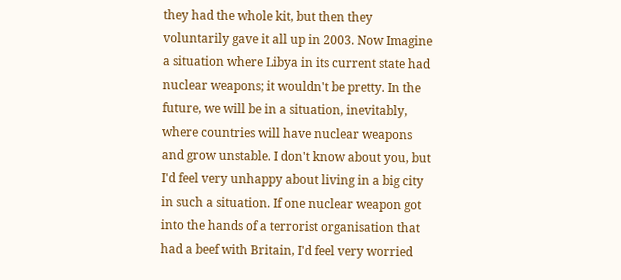they had the whole kit, but then they voluntarily gave it all up in 2003. Now Imagine a situation where Libya in its current state had nuclear weapons; it wouldn't be pretty. In the future, we will be in a situation, inevitably, where countries will have nuclear weapons and grow unstable. I don't know about you, but I'd feel very unhappy about living in a big city in such a situation. If one nuclear weapon got into the hands of a terrorist organisation that had a beef with Britain, I'd feel very worried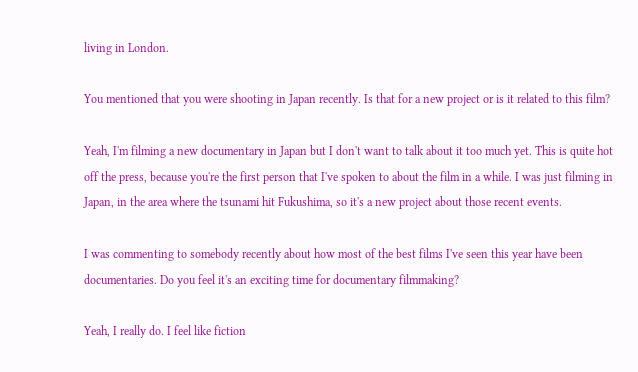living in London.

You mentioned that you were shooting in Japan recently. Is that for a new project or is it related to this film?

Yeah, I'm filming a new documentary in Japan but I don't want to talk about it too much yet. This is quite hot off the press, because you're the first person that I've spoken to about the film in a while. I was just filming in Japan, in the area where the tsunami hit Fukushima, so it's a new project about those recent events.

I was commenting to somebody recently about how most of the best films I've seen this year have been documentaries. Do you feel it's an exciting time for documentary filmmaking?

Yeah, I really do. I feel like fiction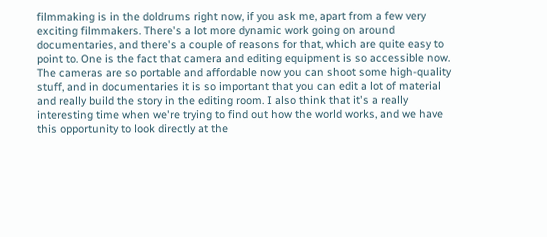filmmaking is in the doldrums right now, if you ask me, apart from a few very exciting filmmakers. There's a lot more dynamic work going on around documentaries, and there's a couple of reasons for that, which are quite easy to point to. One is the fact that camera and editing equipment is so accessible now. The cameras are so portable and affordable now you can shoot some high-quality stuff, and in documentaries it is so important that you can edit a lot of material and really build the story in the editing room. I also think that it's a really interesting time when we're trying to find out how the world works, and we have this opportunity to look directly at the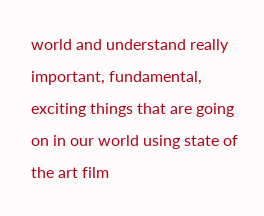world and understand really important, fundamental, exciting things that are going on in our world using state of the art film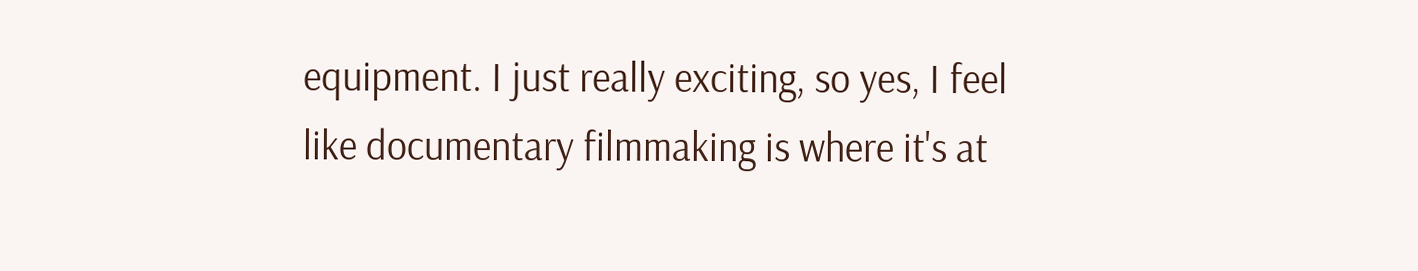equipment. I just really exciting, so yes, I feel like documentary filmmaking is where it's at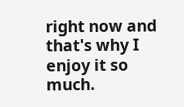right now and that's why I enjoy it so much.